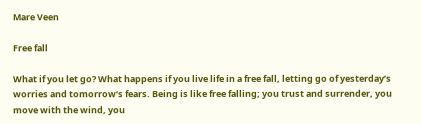Mare Veen

Free fall

What if you let go? What happens if you live life in a free fall, letting go of yesterday’s worries and tomorrow’s fears. Being is like free falling; you trust and surrender, you move with the wind, you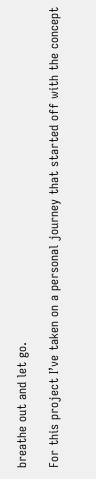breathe out and let go.

For this project I’ve taken on a personal journey that started off with the concept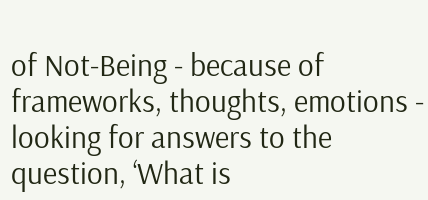of Not-Being - because of frameworks, thoughts, emotions - looking for answers to the question, ‘What is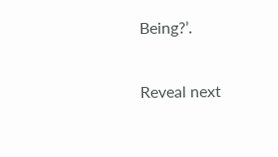Being?’.

Reveal next